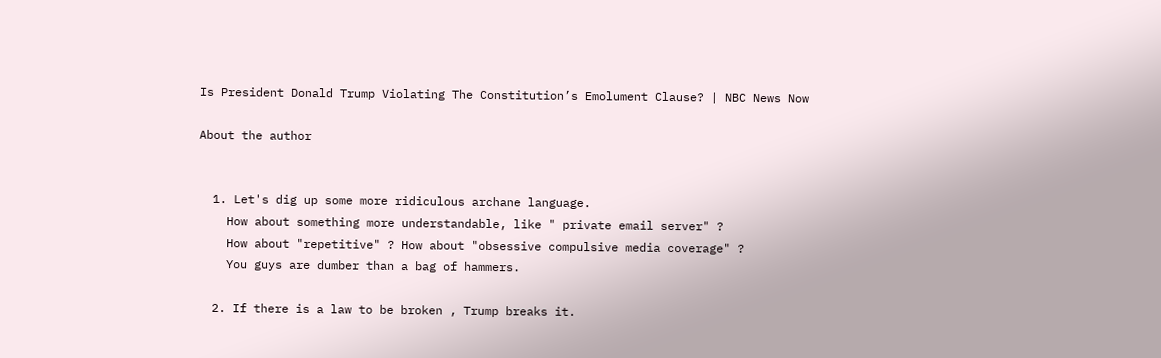Is President Donald Trump Violating The Constitution’s Emolument Clause? | NBC News Now

About the author


  1. Let's dig up some more ridiculous archane language.
    How about something more understandable, like " private email server" ?
    How about "repetitive" ? How about "obsessive compulsive media coverage" ?
    You guys are dumber than a bag of hammers.

  2. If there is a law to be broken , Trump breaks it.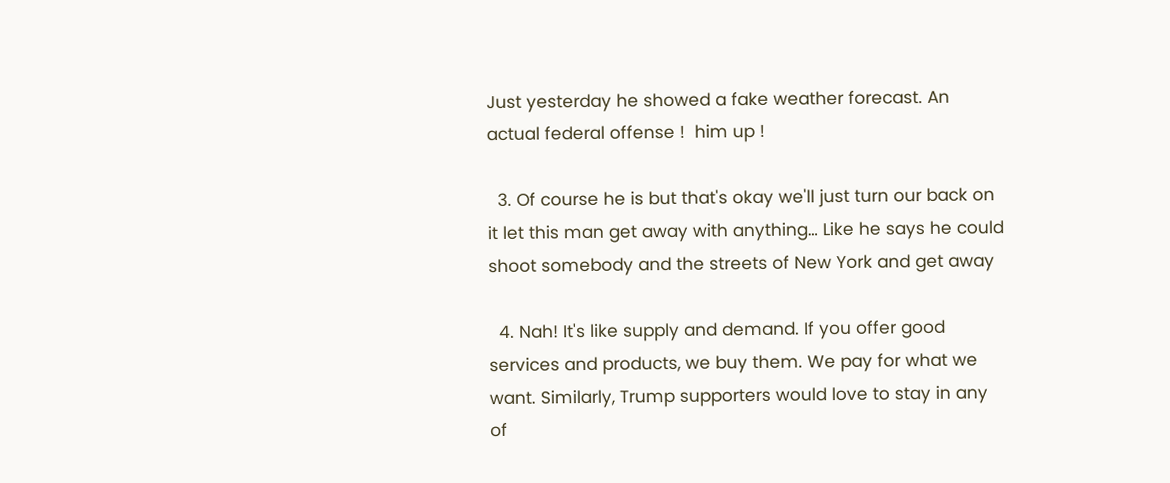Just yesterday he showed a fake weather forecast. An actual federal offense !  him up !

  3. Of course he is but that's okay we'll just turn our back on it let this man get away with anything… Like he says he could shoot somebody and the streets of New York and get away

  4. Nah! It's like supply and demand. If you offer good services and products, we buy them. We pay for what we want. Similarly, Trump supporters would love to stay in any of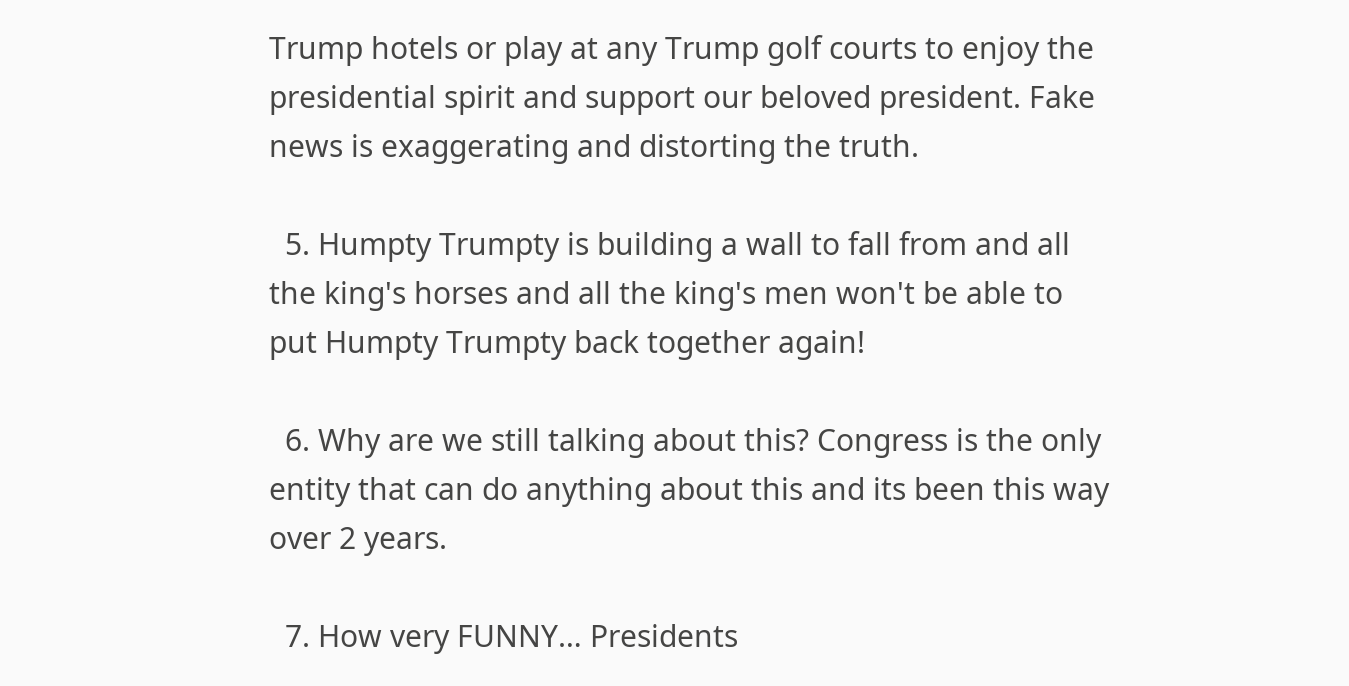Trump hotels or play at any Trump golf courts to enjoy the presidential spirit and support our beloved president. Fake news is exaggerating and distorting the truth.

  5. Humpty Trumpty is building a wall to fall from and all the king's horses and all the king's men won't be able to put Humpty Trumpty back together again!

  6. Why are we still talking about this? Congress is the only entity that can do anything about this and its been this way over 2 years.

  7. How very FUNNY… Presidents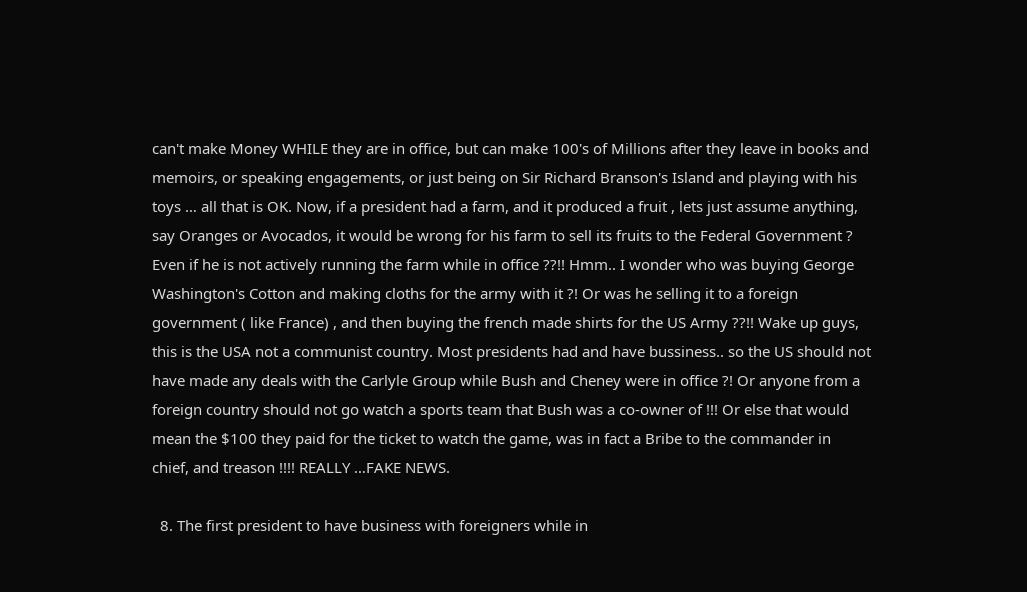can't make Money WHILE they are in office, but can make 100's of Millions after they leave in books and memoirs, or speaking engagements, or just being on Sir Richard Branson's Island and playing with his toys … all that is OK. Now, if a president had a farm, and it produced a fruit , lets just assume anything, say Oranges or Avocados, it would be wrong for his farm to sell its fruits to the Federal Government ? Even if he is not actively running the farm while in office ??!! Hmm.. I wonder who was buying George Washington's Cotton and making cloths for the army with it ?! Or was he selling it to a foreign government ( like France) , and then buying the french made shirts for the US Army ??!! Wake up guys, this is the USA not a communist country. Most presidents had and have bussiness.. so the US should not have made any deals with the Carlyle Group while Bush and Cheney were in office ?! Or anyone from a foreign country should not go watch a sports team that Bush was a co-owner of !!! Or else that would mean the $100 they paid for the ticket to watch the game, was in fact a Bribe to the commander in chief, and treason !!!! REALLY …FAKE NEWS.

  8. The first president to have business with foreigners while in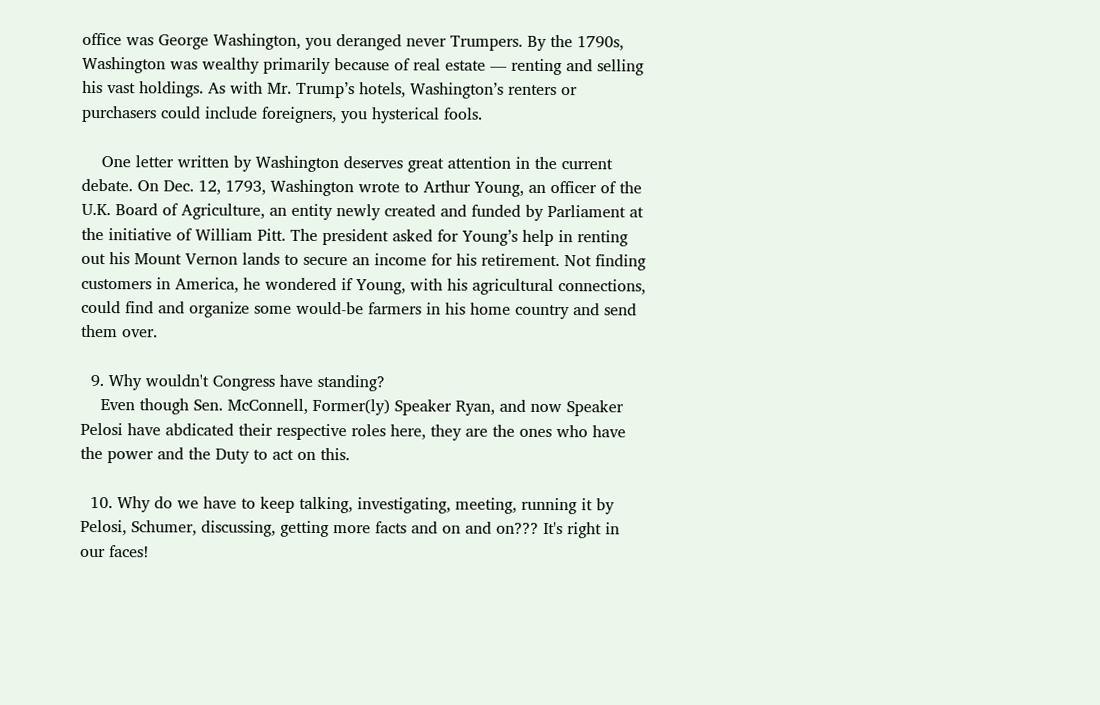office was George Washington, you deranged never Trumpers. By the 1790s, Washington was wealthy primarily because of real estate — renting and selling his vast holdings. As with Mr. Trump’s hotels, Washington’s renters or purchasers could include foreigners, you hysterical fools.

    One letter written by Washington deserves great attention in the current debate. On Dec. 12, 1793, Washington wrote to Arthur Young, an officer of the U.K. Board of Agriculture, an entity newly created and funded by Parliament at the initiative of William Pitt. The president asked for Young’s help in renting out his Mount Vernon lands to secure an income for his retirement. Not finding customers in America, he wondered if Young, with his agricultural connections, could find and organize some would-be farmers in his home country and send them over.

  9. Why wouldn't Congress have standing?
    Even though Sen. McConnell, Former(ly) Speaker Ryan, and now Speaker Pelosi have abdicated their respective roles here, they are the ones who have the power and the Duty to act on this.

  10. Why do we have to keep talking, investigating, meeting, running it by Pelosi, Schumer, discussing, getting more facts and on and on??? It's right in our faces!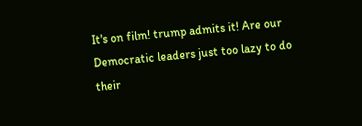It's on film! trump admits it! Are our Democratic leaders just too lazy to do their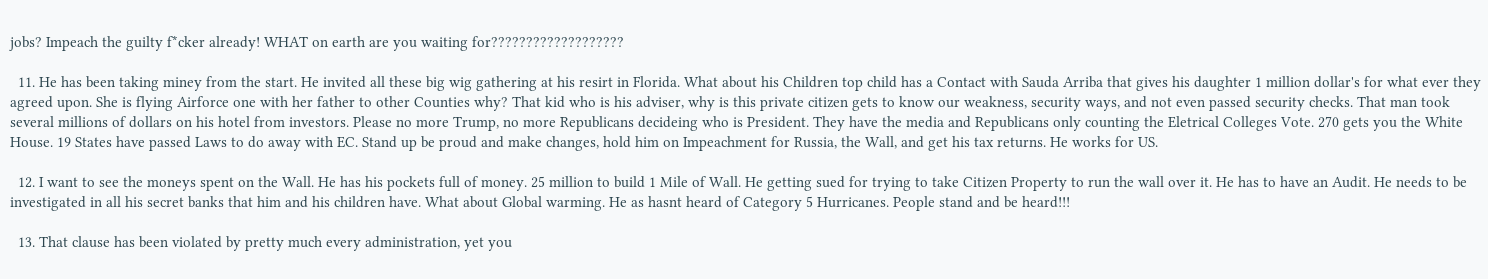jobs? Impeach the guilty f*cker already! WHAT on earth are you waiting for???????????????????

  11. He has been taking miney from the start. He invited all these big wig gathering at his resirt in Florida. What about his Children top child has a Contact with Sauda Arriba that gives his daughter 1 million dollar's for what ever they agreed upon. She is flying Airforce one with her father to other Counties why? That kid who is his adviser, why is this private citizen gets to know our weakness, security ways, and not even passed security checks. That man took several millions of dollars on his hotel from investors. Please no more Trump, no more Republicans decideing who is President. They have the media and Republicans only counting the Eletrical Colleges Vote. 270 gets you the White House. 19 States have passed Laws to do away with EC. Stand up be proud and make changes, hold him on Impeachment for Russia, the Wall, and get his tax returns. He works for US.

  12. I want to see the moneys spent on the Wall. He has his pockets full of money. 25 million to build 1 Mile of Wall. He getting sued for trying to take Citizen Property to run the wall over it. He has to have an Audit. He needs to be investigated in all his secret banks that him and his children have. What about Global warming. He as hasnt heard of Category 5 Hurricanes. People stand and be heard!!!

  13. That clause has been violated by pretty much every administration, yet you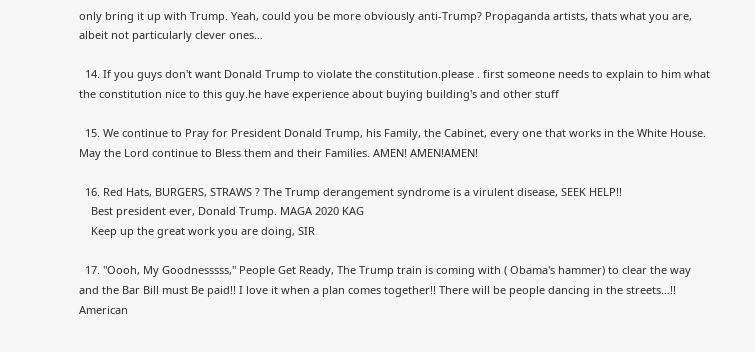only bring it up with Trump. Yeah, could you be more obviously anti-Trump? Propaganda artists, thats what you are, albeit not particularly clever ones…

  14. If you guys don't want Donald Trump to violate the constitution.please . first someone needs to explain to him what the constitution nice to this guy.he have experience about buying building's and other stuff

  15. We continue to Pray for President Donald Trump, his Family, the Cabinet, every one that works in the White House. May the Lord continue to Bless them and their Families. AMEN! AMEN!AMEN!

  16. Red Hats, BURGERS, STRAWS ? The Trump derangement syndrome is a virulent disease, SEEK HELP!!
    Best president ever, Donald Trump. MAGA 2020 KAG
    Keep up the great work you are doing, SIR

  17. "Oooh, My Goodnesssss," People Get Ready, The Trump train is coming with ( Obama's hammer) to clear the way and the Bar Bill must Be paid!! I love it when a plan comes together!! There will be people dancing in the streets…!! American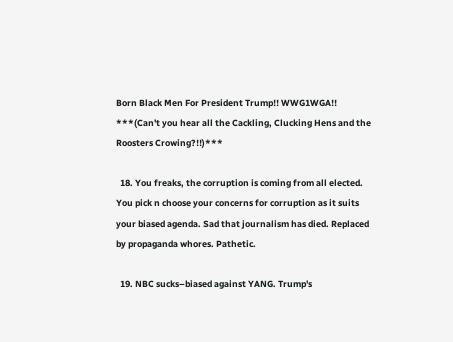Born Black Men For President Trump!! WWG1WGA!! ***(Can't you hear all the Cackling, Clucking Hens and the Roosters Crowing?!!)***

  18. You freaks, the corruption is coming from all elected. You pick n choose your concerns for corruption as it suits your biased agenda. Sad that journalism has died. Replaced by propaganda whores. Pathetic.

  19. NBC sucks–biased against YANG. Trump's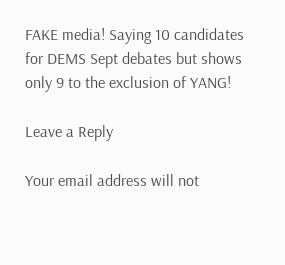FAKE media! Saying 10 candidates for DEMS Sept debates but shows only 9 to the exclusion of YANG!

Leave a Reply

Your email address will not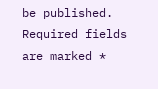be published. Required fields are marked *